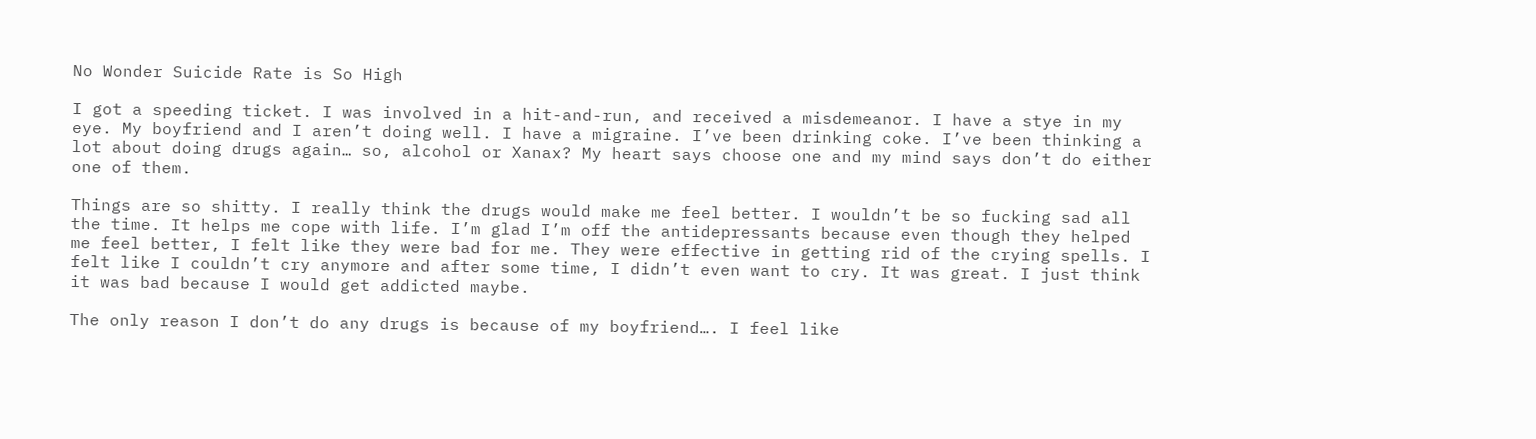No Wonder Suicide Rate is So High

I got a speeding ticket. I was involved in a hit-and-run, and received a misdemeanor. I have a stye in my eye. My boyfriend and I aren’t doing well. I have a migraine. I’ve been drinking coke. I’ve been thinking a lot about doing drugs again… so, alcohol or Xanax? My heart says choose one and my mind says don’t do either one of them.

Things are so shitty. I really think the drugs would make me feel better. I wouldn’t be so fucking sad all the time. It helps me cope with life. I’m glad I’m off the antidepressants because even though they helped me feel better, I felt like they were bad for me. They were effective in getting rid of the crying spells. I felt like I couldn’t cry anymore and after some time, I didn’t even want to cry. It was great. I just think it was bad because I would get addicted maybe.

The only reason I don’t do any drugs is because of my boyfriend…. I feel like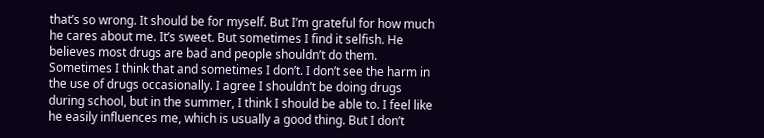that’s so wrong. It should be for myself. But I’m grateful for how much he cares about me. It’s sweet. But sometimes I find it selfish. He believes most drugs are bad and people shouldn’t do them. Sometimes I think that and sometimes I don’t. I don’t see the harm in the use of drugs occasionally. I agree I shouldn’t be doing drugs during school, but in the summer, I think I should be able to. I feel like he easily influences me, which is usually a good thing. But I don’t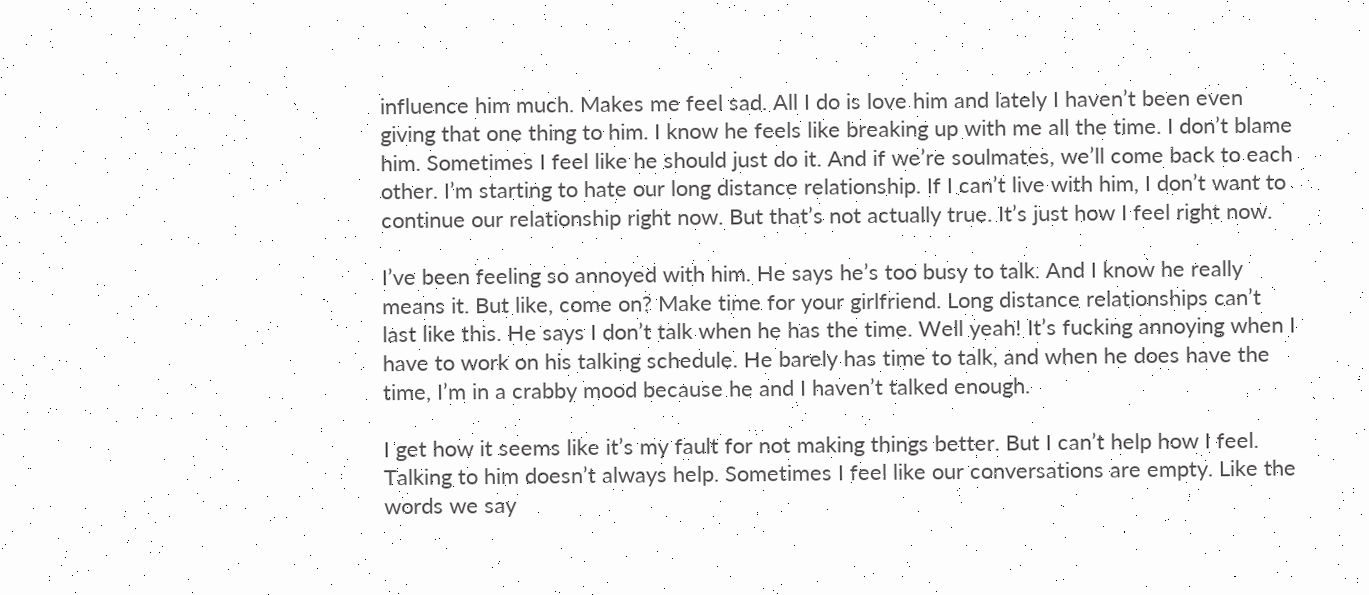influence him much. Makes me feel sad. All I do is love him and lately I haven’t been even giving that one thing to him. I know he feels like breaking up with me all the time. I don’t blame him. Sometimes I feel like he should just do it. And if we’re soulmates, we’ll come back to each other. I’m starting to hate our long distance relationship. If I can’t live with him, I don’t want to continue our relationship right now. But that’s not actually true. It’s just how I feel right now.

I’ve been feeling so annoyed with him. He says he’s too busy to talk. And I know he really means it. But like, come on? Make time for your girlfriend. Long distance relationships can’t last like this. He says I don’t talk when he has the time. Well yeah! It’s fucking annoying when I have to work on his talking schedule. He barely has time to talk, and when he does have the time, I’m in a crabby mood because he and I haven’t talked enough.

I get how it seems like it’s my fault for not making things better. But I can’t help how I feel. Talking to him doesn’t always help. Sometimes I feel like our conversations are empty. Like the words we say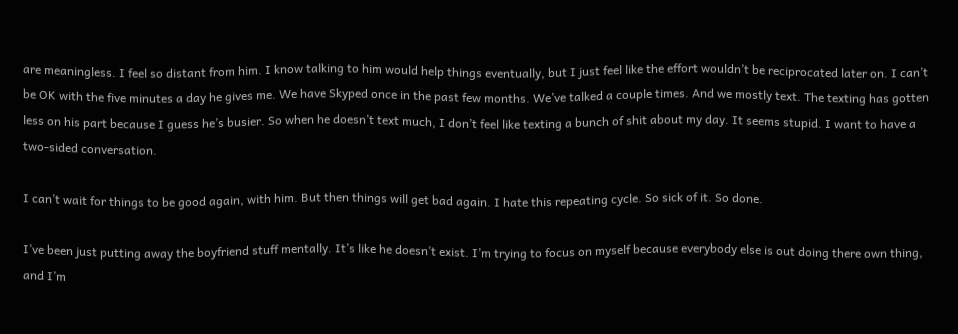are meaningless. I feel so distant from him. I know talking to him would help things eventually, but I just feel like the effort wouldn’t be reciprocated later on. I can’t be OK with the five minutes a day he gives me. We have Skyped once in the past few months. We’ve talked a couple times. And we mostly text. The texting has gotten less on his part because I guess he’s busier. So when he doesn’t text much, I don’t feel like texting a bunch of shit about my day. It seems stupid. I want to have a two-sided conversation.

I can’t wait for things to be good again, with him. But then things will get bad again. I hate this repeating cycle. So sick of it. So done.

I’ve been just putting away the boyfriend stuff mentally. It’s like he doesn’t exist. I’m trying to focus on myself because everybody else is out doing there own thing, and I’m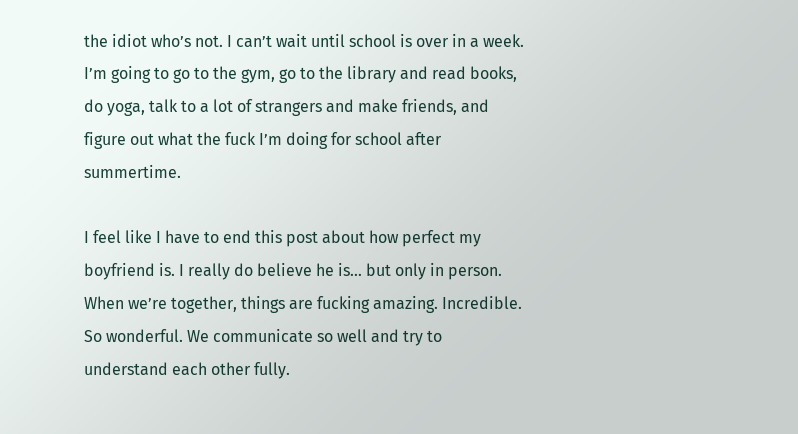the idiot who’s not. I can’t wait until school is over in a week. I’m going to go to the gym, go to the library and read books, do yoga, talk to a lot of strangers and make friends, and figure out what the fuck I’m doing for school after summertime.

I feel like I have to end this post about how perfect my boyfriend is. I really do believe he is… but only in person. When we’re together, things are fucking amazing. Incredible. So wonderful. We communicate so well and try to understand each other fully.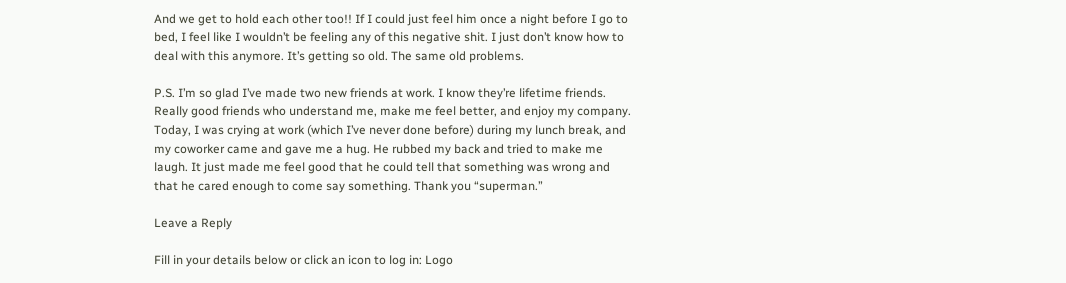And we get to hold each other too!! If I could just feel him once a night before I go to bed, I feel like I wouldn’t be feeling any of this negative shit. I just don’t know how to deal with this anymore. It’s getting so old. The same old problems.

P.S. I’m so glad I’ve made two new friends at work. I know they’re lifetime friends. Really good friends who understand me, make me feel better, and enjoy my company. Today, I was crying at work (which I’ve never done before) during my lunch break, and my coworker came and gave me a hug. He rubbed my back and tried to make me laugh. It just made me feel good that he could tell that something was wrong and that he cared enough to come say something. Thank you “superman.”

Leave a Reply

Fill in your details below or click an icon to log in: Logo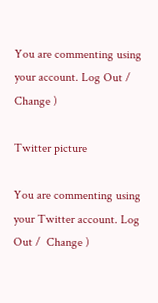You are commenting using your account. Log Out /  Change )

Twitter picture

You are commenting using your Twitter account. Log Out /  Change )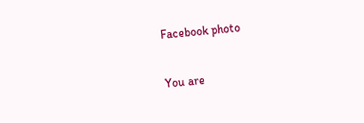Facebook photo

You are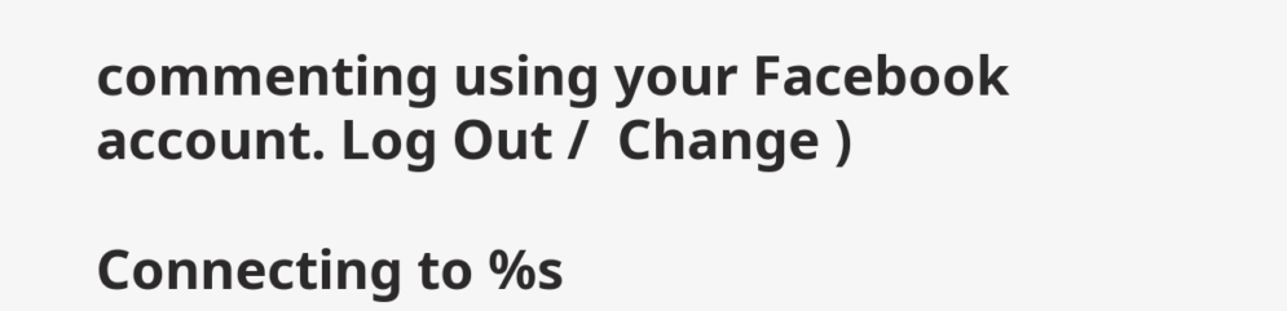commenting using your Facebook account. Log Out /  Change )

Connecting to %s